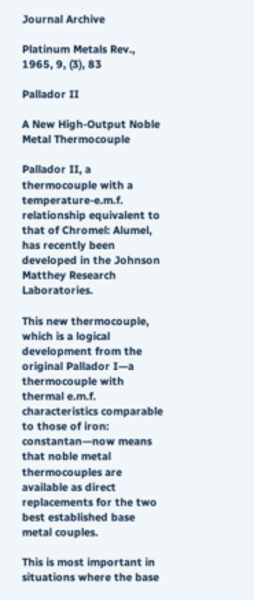Journal Archive

Platinum Metals Rev., 1965, 9, (3), 83

Pallador II

A New High-Output Noble Metal Thermocouple

Pallador II, a thermocouple with a temperature-e.m.f. relationship equivalent to that of Chromel: Alumel, has recently been developed in the Johnson Matthey Research Laboratories.

This new thermocouple, which is a logical development from the original Pallador I—a thermocouple with thermal e.m.f. characteristics comparable to those of iron: constantan—now means that noble metal thermocouples are available as direct replacements for the two best established base metal couples.

This is most important in situations where the base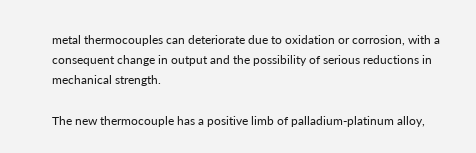metal thermocouples can deteriorate due to oxidation or corrosion, with a consequent change in output and the possibility of serious reductions in mechanical strength.

The new thermocouple has a positive limb of palladium-platinum alloy,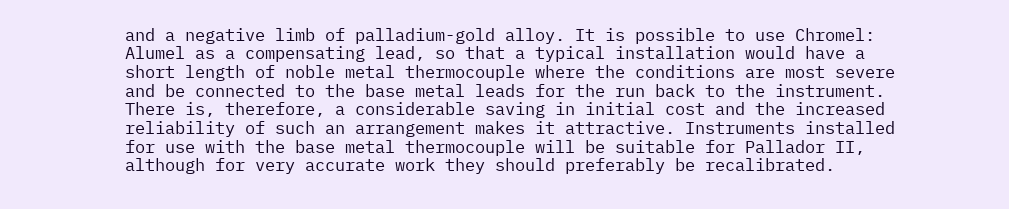and a negative limb of palladium-gold alloy. It is possible to use Chromel: Alumel as a compensating lead, so that a typical installation would have a short length of noble metal thermocouple where the conditions are most severe and be connected to the base metal leads for the run back to the instrument. There is, therefore, a considerable saving in initial cost and the increased reliability of such an arrangement makes it attractive. Instruments installed for use with the base metal thermocouple will be suitable for Pallador II, although for very accurate work they should preferably be recalibrated.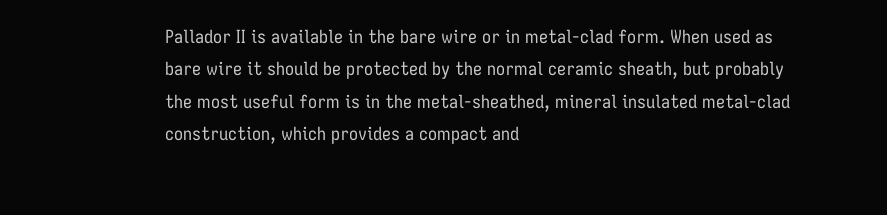Pallador II is available in the bare wire or in metal-clad form. When used as bare wire it should be protected by the normal ceramic sheath, but probably the most useful form is in the metal-sheathed, mineral insulated metal-clad construction, which provides a compact and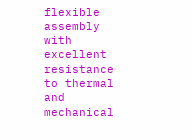flexible assembly with excellent resistance to thermal and mechanical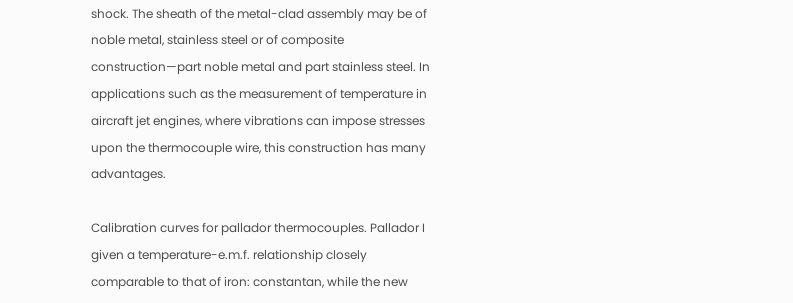shock. The sheath of the metal-clad assembly may be of noble metal, stainless steel or of composite construction—part noble metal and part stainless steel. In applications such as the measurement of temperature in aircraft jet engines, where vibrations can impose stresses upon the thermocouple wire, this construction has many advantages.

Calibration curves for pallador thermocouples. Pallador I given a temperature-e.m.f. relationship closely comparable to that of iron: constantan, while the new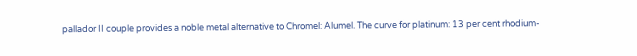pallador II couple provides a noble metal alternative to Chromel: Alumel. The curve for platinum: 13 per cent rhodium-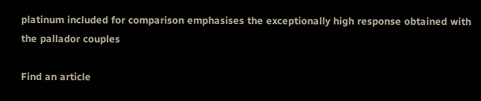platinum included for comparison emphasises the exceptionally high response obtained with the pallador couples

Find an article